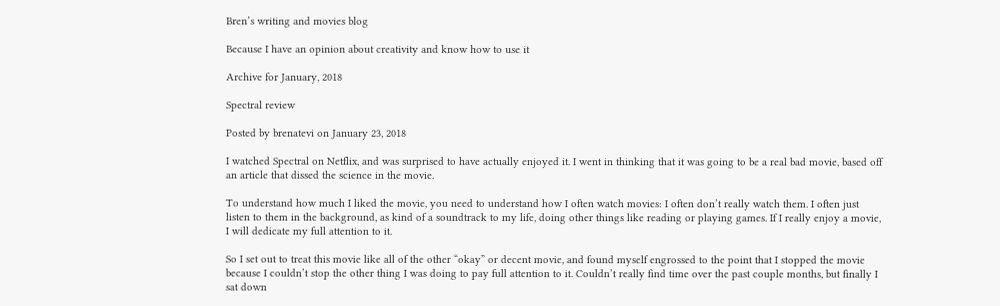Bren’s writing and movies blog

Because I have an opinion about creativity and know how to use it

Archive for January, 2018

Spectral review

Posted by brenatevi on January 23, 2018

I watched Spectral on Netflix, and was surprised to have actually enjoyed it. I went in thinking that it was going to be a real bad movie, based off an article that dissed the science in the movie.

To understand how much I liked the movie, you need to understand how I often watch movies: I often don’t really watch them. I often just listen to them in the background, as kind of a soundtrack to my life, doing other things like reading or playing games. If I really enjoy a movie, I will dedicate my full attention to it.

So I set out to treat this movie like all of the other “okay” or decent movie, and found myself engrossed to the point that I stopped the movie because I couldn’t stop the other thing I was doing to pay full attention to it. Couldn’t really find time over the past couple months, but finally I sat down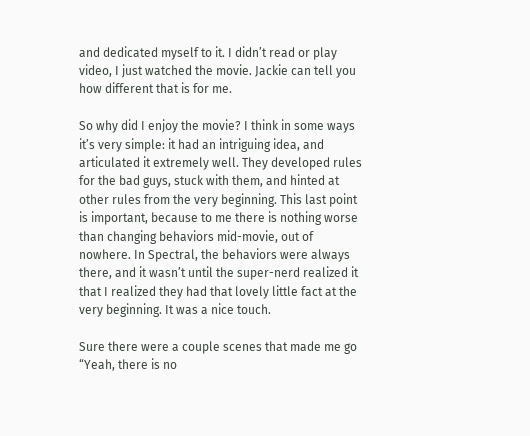and dedicated myself to it. I didn’t read or play video, I just watched the movie. Jackie can tell you how different that is for me.

So why did I enjoy the movie? I think in some ways it’s very simple: it had an intriguing idea, and articulated it extremely well. They developed rules for the bad guys, stuck with them, and hinted at other rules from the very beginning. This last point is important, because to me there is nothing worse than changing behaviors mid-movie, out of nowhere. In Spectral, the behaviors were always there, and it wasn’t until the super-nerd realized it that I realized they had that lovely little fact at the very beginning. It was a nice touch.

Sure there were a couple scenes that made me go “Yeah, there is no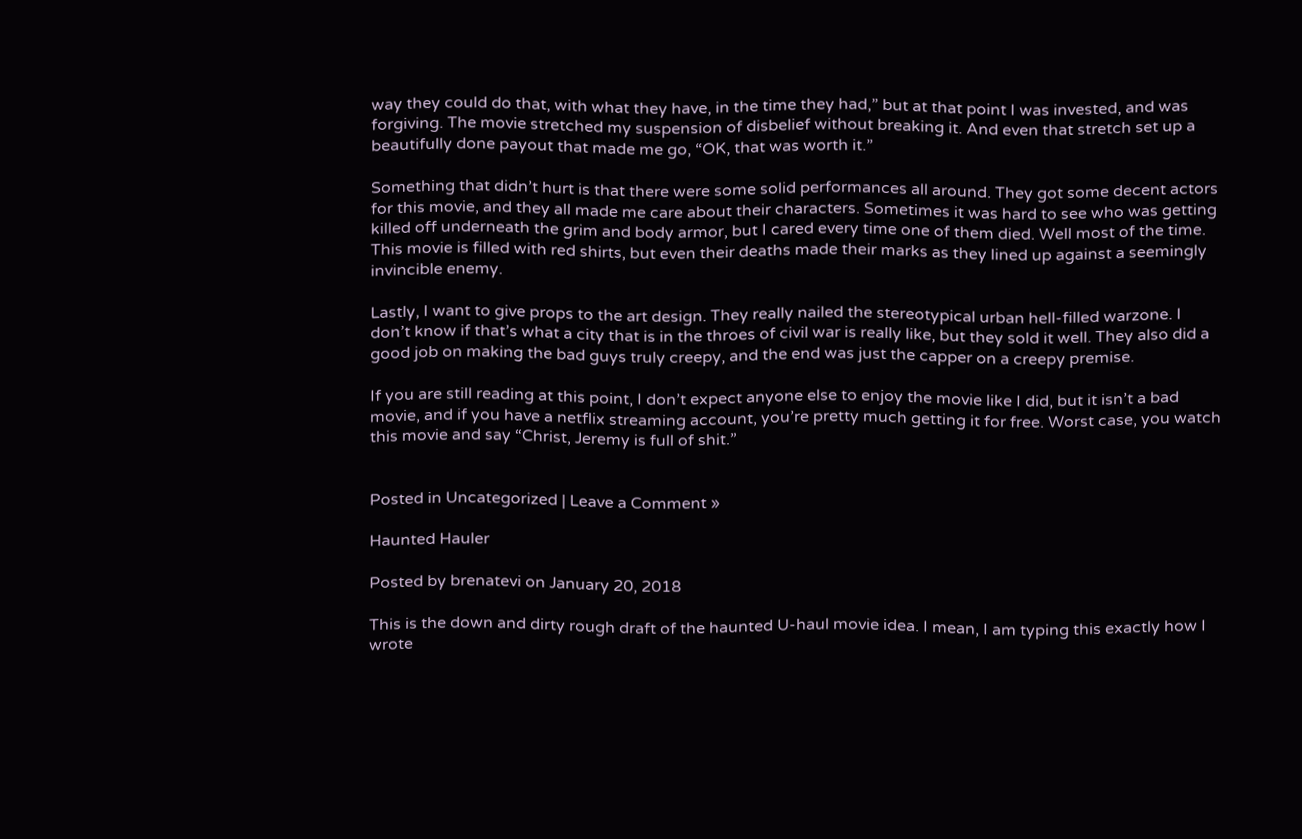way they could do that, with what they have, in the time they had,” but at that point I was invested, and was forgiving. The movie stretched my suspension of disbelief without breaking it. And even that stretch set up a beautifully done payout that made me go, “OK, that was worth it.”

Something that didn’t hurt is that there were some solid performances all around. They got some decent actors for this movie, and they all made me care about their characters. Sometimes it was hard to see who was getting killed off underneath the grim and body armor, but I cared every time one of them died. Well most of the time. This movie is filled with red shirts, but even their deaths made their marks as they lined up against a seemingly invincible enemy.

Lastly, I want to give props to the art design. They really nailed the stereotypical urban hell-filled warzone. I don’t know if that’s what a city that is in the throes of civil war is really like, but they sold it well. They also did a good job on making the bad guys truly creepy, and the end was just the capper on a creepy premise.

If you are still reading at this point, I don’t expect anyone else to enjoy the movie like I did, but it isn’t a bad movie, and if you have a netflix streaming account, you’re pretty much getting it for free. Worst case, you watch this movie and say “Christ, Jeremy is full of shit.”


Posted in Uncategorized | Leave a Comment »

Haunted Hauler

Posted by brenatevi on January 20, 2018

This is the down and dirty rough draft of the haunted U-haul movie idea. I mean, I am typing this exactly how I wrote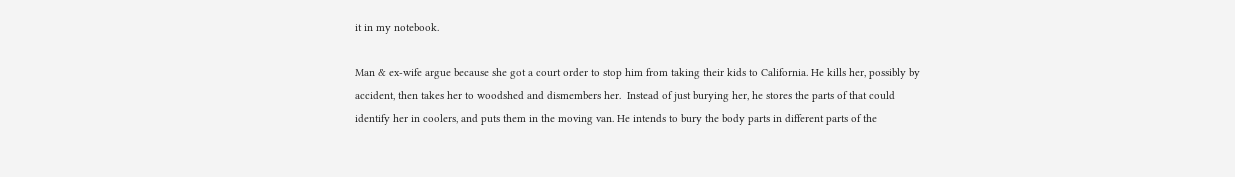it in my notebook.

Man & ex-wife argue because she got a court order to stop him from taking their kids to California. He kills her, possibly by accident, then takes her to woodshed and dismembers her.  Instead of just burying her, he stores the parts of that could identify her in coolers, and puts them in the moving van. He intends to bury the body parts in different parts of the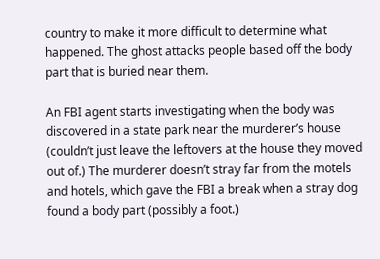country to make it more difficult to determine what happened. The ghost attacks people based off the body part that is buried near them.

An FBI agent starts investigating when the body was discovered in a state park near the murderer’s house (couldn’t just leave the leftovers at the house they moved out of.) The murderer doesn’t stray far from the motels and hotels, which gave the FBI a break when a stray dog found a body part (possibly a foot.)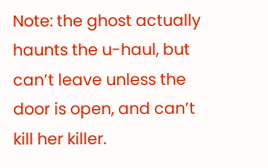Note: the ghost actually haunts the u-haul, but can’t leave unless the door is open, and can’t kill her killer.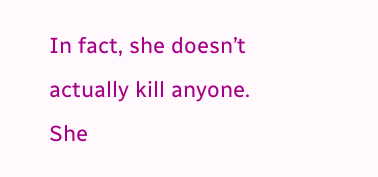In fact, she doesn’t actually kill anyone. She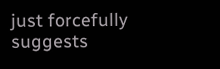just forcefully suggests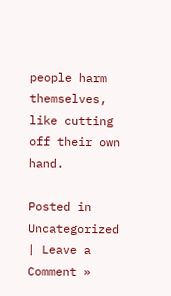people harm themselves, like cutting off their own hand.

Posted in Uncategorized | Leave a Comment »